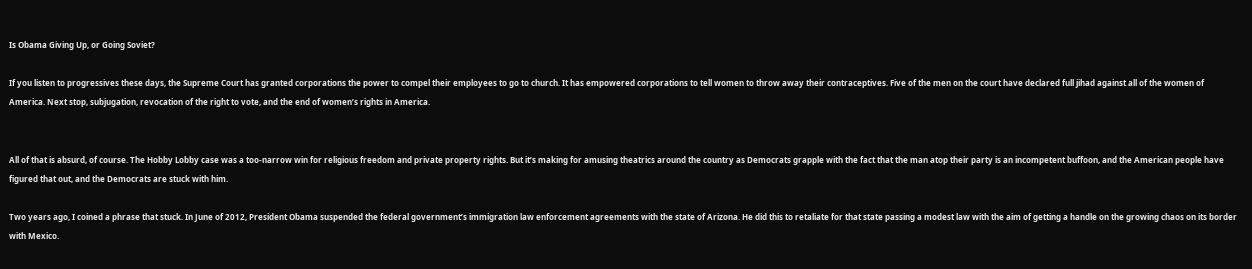Is Obama Giving Up, or Going Soviet?

If you listen to progressives these days, the Supreme Court has granted corporations the power to compel their employees to go to church. It has empowered corporations to tell women to throw away their contraceptives. Five of the men on the court have declared full jihad against all of the women of America. Next stop, subjugation, revocation of the right to vote, and the end of women’s rights in America.


All of that is absurd, of course. The Hobby Lobby case was a too-narrow win for religious freedom and private property rights. But it’s making for amusing theatrics around the country as Democrats grapple with the fact that the man atop their party is an incompetent buffoon, and the American people have figured that out, and the Democrats are stuck with him.

Two years ago, I coined a phrase that stuck. In June of 2012, President Obama suspended the federal government’s immigration law enforcement agreements with the state of Arizona. He did this to retaliate for that state passing a modest law with the aim of getting a handle on the growing chaos on its border with Mexico.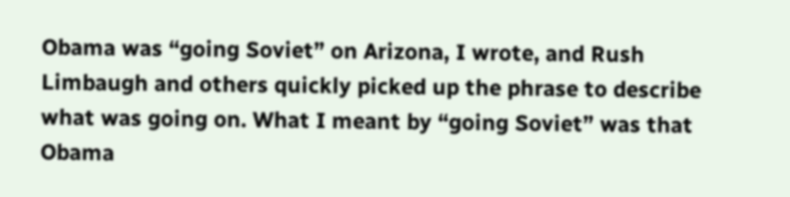Obama was “going Soviet” on Arizona, I wrote, and Rush Limbaugh and others quickly picked up the phrase to describe what was going on. What I meant by “going Soviet” was that Obama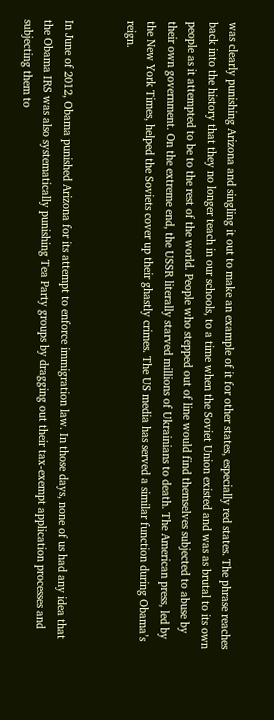was clearly punishing Arizona and singling it out to make an example of it for other states, especially red states. The phrase reaches back into the history that they no longer teach in our schools, to a time when the Soviet Union existed and was as brutal to its own people as it attempted to be to the rest of the world. People who stepped out of line would find themselves subjected to abuse by their own government. On the extreme end, the USSR literally starved millions of Ukrainians to death. The American press, led by the New York Times, helped the Soviets cover up their ghastly crimes. The US media has served a similar function during Obama’s reign.


In June of 2012, Obama punished Arizona for its attempt to enforce immigration law. In those days, none of us had any idea that the Obama IRS was also systematically punishing Tea Party groups by dragging out their tax-exempt application processes and subjecting them to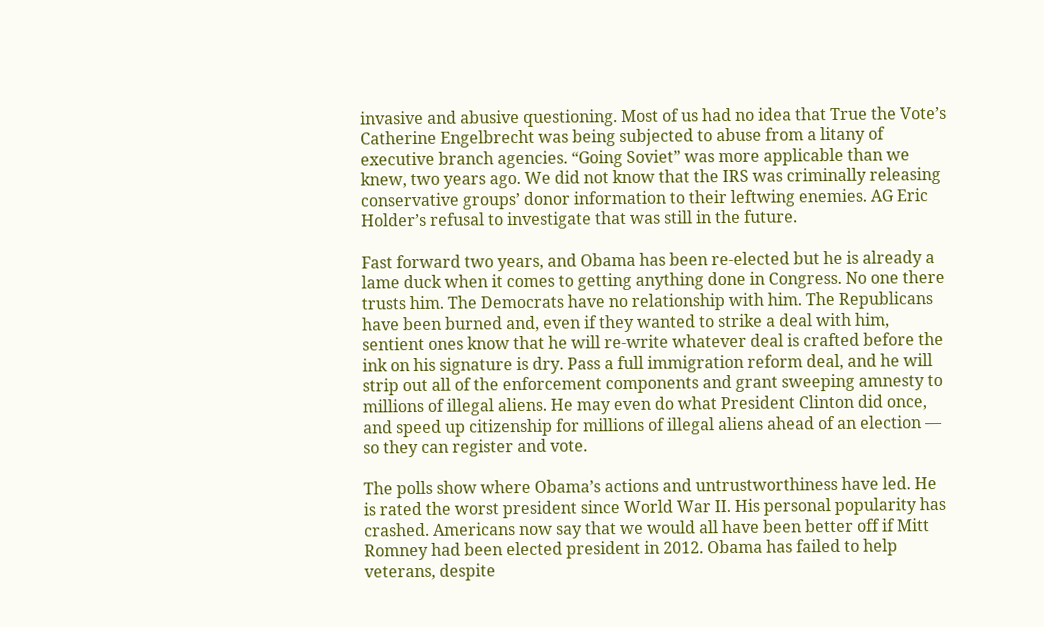invasive and abusive questioning. Most of us had no idea that True the Vote’s Catherine Engelbrecht was being subjected to abuse from a litany of executive branch agencies. “Going Soviet” was more applicable than we knew, two years ago. We did not know that the IRS was criminally releasing conservative groups’ donor information to their leftwing enemies. AG Eric Holder’s refusal to investigate that was still in the future.

Fast forward two years, and Obama has been re-elected but he is already a lame duck when it comes to getting anything done in Congress. No one there trusts him. The Democrats have no relationship with him. The Republicans have been burned and, even if they wanted to strike a deal with him, sentient ones know that he will re-write whatever deal is crafted before the ink on his signature is dry. Pass a full immigration reform deal, and he will strip out all of the enforcement components and grant sweeping amnesty to millions of illegal aliens. He may even do what President Clinton did once, and speed up citizenship for millions of illegal aliens ahead of an election — so they can register and vote.

The polls show where Obama’s actions and untrustworthiness have led. He is rated the worst president since World War II. His personal popularity has crashed. Americans now say that we would all have been better off if Mitt Romney had been elected president in 2012. Obama has failed to help veterans, despite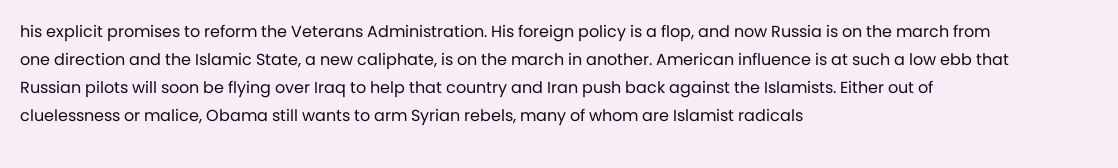his explicit promises to reform the Veterans Administration. His foreign policy is a flop, and now Russia is on the march from one direction and the Islamic State, a new caliphate, is on the march in another. American influence is at such a low ebb that Russian pilots will soon be flying over Iraq to help that country and Iran push back against the Islamists. Either out of cluelessness or malice, Obama still wants to arm Syrian rebels, many of whom are Islamist radicals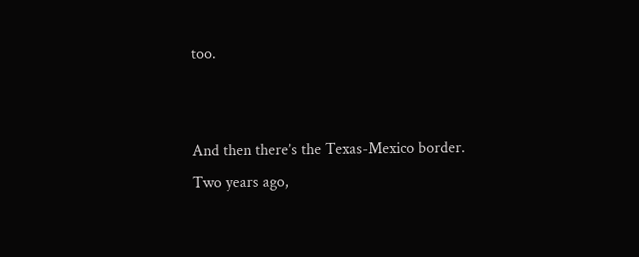too.


And then there’s the Texas-Mexico border. Two years ago,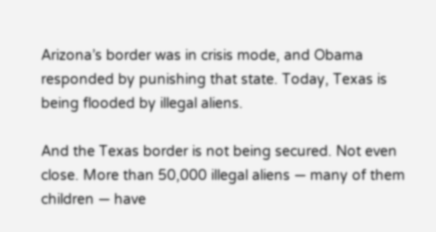Arizona’s border was in crisis mode, and Obama responded by punishing that state. Today, Texas is being flooded by illegal aliens.

And the Texas border is not being secured. Not even close. More than 50,000 illegal aliens — many of them children — have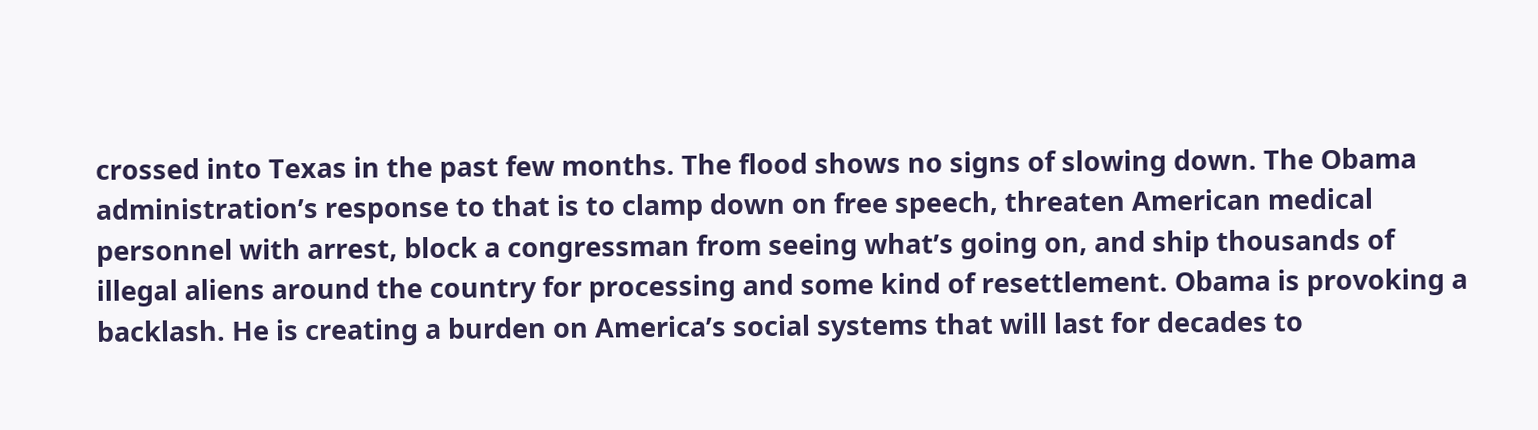crossed into Texas in the past few months. The flood shows no signs of slowing down. The Obama administration’s response to that is to clamp down on free speech, threaten American medical personnel with arrest, block a congressman from seeing what’s going on, and ship thousands of illegal aliens around the country for processing and some kind of resettlement. Obama is provoking a backlash. He is creating a burden on America’s social systems that will last for decades to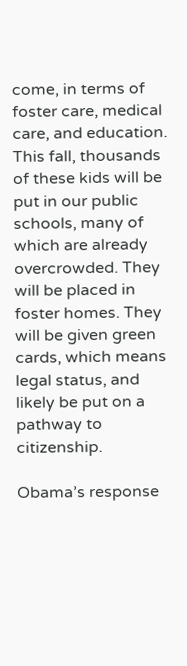come, in terms of foster care, medical care, and education. This fall, thousands of these kids will be put in our public schools, many of which are already overcrowded. They will be placed in foster homes. They will be given green cards, which means legal status, and likely be put on a pathway to citizenship.

Obama’s response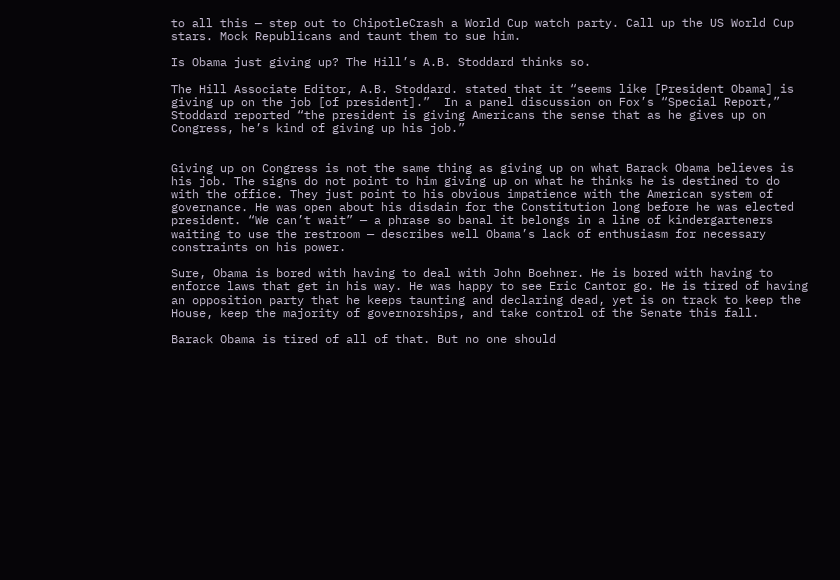to all this — step out to ChipotleCrash a World Cup watch party. Call up the US World Cup stars. Mock Republicans and taunt them to sue him.

Is Obama just giving up? The Hill’s A.B. Stoddard thinks so.

The Hill Associate Editor, A.B. Stoddard. stated that it “seems like [President Obama] is giving up on the job [of president].”  In a panel discussion on Fox’s “Special Report,” Stoddard reported “the president is giving Americans the sense that as he gives up on Congress, he’s kind of giving up his job.”


Giving up on Congress is not the same thing as giving up on what Barack Obama believes is his job. The signs do not point to him giving up on what he thinks he is destined to do with the office. They just point to his obvious impatience with the American system of governance. He was open about his disdain for the Constitution long before he was elected president. “We can’t wait” — a phrase so banal it belongs in a line of kindergarteners waiting to use the restroom — describes well Obama’s lack of enthusiasm for necessary constraints on his power.

Sure, Obama is bored with having to deal with John Boehner. He is bored with having to enforce laws that get in his way. He was happy to see Eric Cantor go. He is tired of having an opposition party that he keeps taunting and declaring dead, yet is on track to keep the House, keep the majority of governorships, and take control of the Senate this fall.

Barack Obama is tired of all of that. But no one should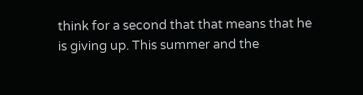think for a second that that means that he is giving up. This summer and the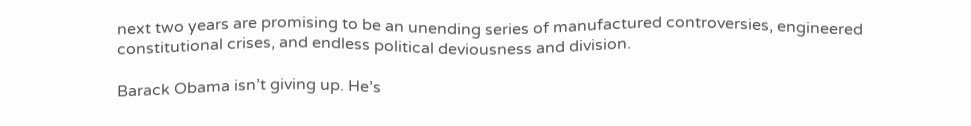next two years are promising to be an unending series of manufactured controversies, engineered constitutional crises, and endless political deviousness and division.

Barack Obama isn’t giving up. He’s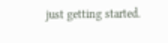just getting started.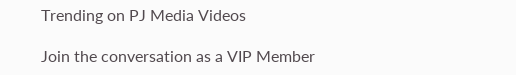Trending on PJ Media Videos

Join the conversation as a VIP Member